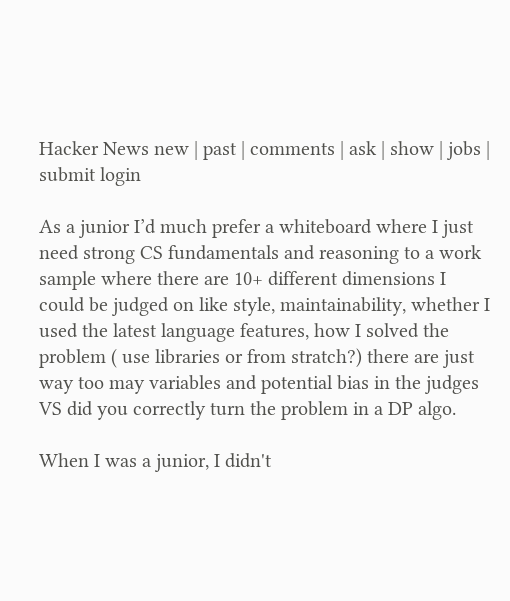Hacker News new | past | comments | ask | show | jobs | submit login

As a junior I’d much prefer a whiteboard where I just need strong CS fundamentals and reasoning to a work sample where there are 10+ different dimensions I could be judged on like style, maintainability, whether I used the latest language features, how I solved the problem ( use libraries or from stratch?) there are just way too may variables and potential bias in the judges VS did you correctly turn the problem in a DP algo.

When I was a junior, I didn't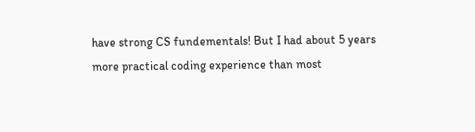have strong CS fundementals! But I had about 5 years more practical coding experience than most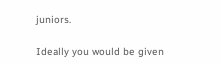juniors.

Ideally you would be given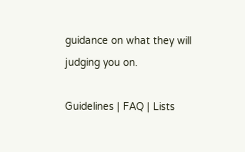guidance on what they will judging you on.

Guidelines | FAQ | Lists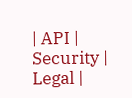| API | Security | Legal |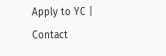Apply to YC | Contact